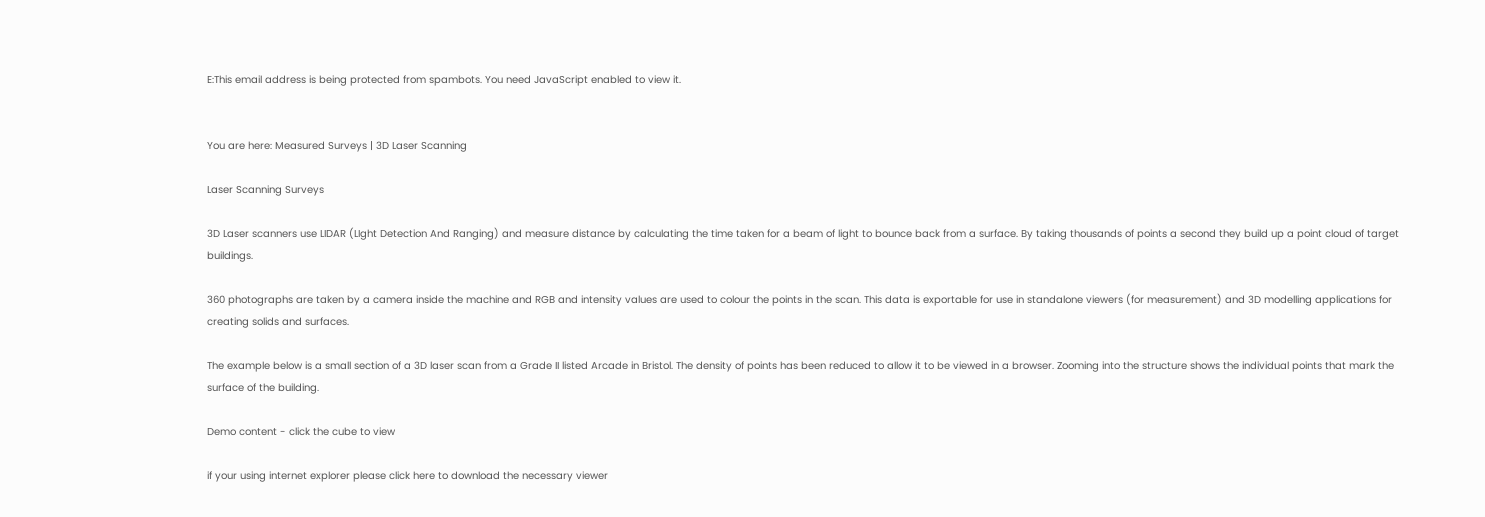E:This email address is being protected from spambots. You need JavaScript enabled to view it.


You are here: Measured Surveys | 3D Laser Scanning

Laser Scanning Surveys

3D Laser scanners use LIDAR (LIght Detection And Ranging) and measure distance by calculating the time taken for a beam of light to bounce back from a surface. By taking thousands of points a second they build up a point cloud of target buildings.

360 photographs are taken by a camera inside the machine and RGB and intensity values are used to colour the points in the scan. This data is exportable for use in standalone viewers (for measurement) and 3D modelling applications for creating solids and surfaces.

The example below is a small section of a 3D laser scan from a Grade II listed Arcade in Bristol. The density of points has been reduced to allow it to be viewed in a browser. Zooming into the structure shows the individual points that mark the surface of the building.

Demo content - click the cube to view

if your using internet explorer please click here to download the necessary viewer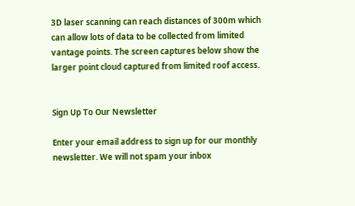3D laser scanning can reach distances of 300m which can allow lots of data to be collected from limited vantage points. The screen captures below show the larger point cloud captured from limited roof access.


Sign Up To Our Newsletter

Enter your email address to sign up for our monthly newsletter. We will not spam your inbox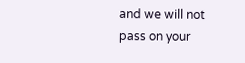and we will not pass on your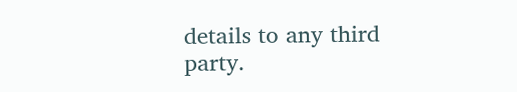details to any third party.